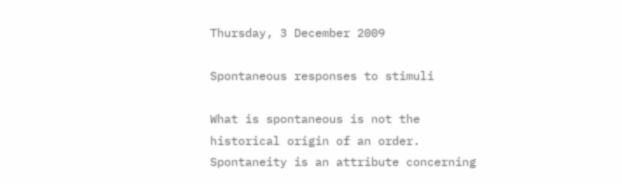Thursday, 3 December 2009

Spontaneous responses to stimuli

What is spontaneous is not the historical origin of an order. Spontaneity is an attribute concerning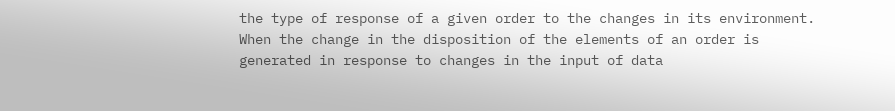the type of response of a given order to the changes in its environment. When the change in the disposition of the elements of an order is generated in response to changes in the input of data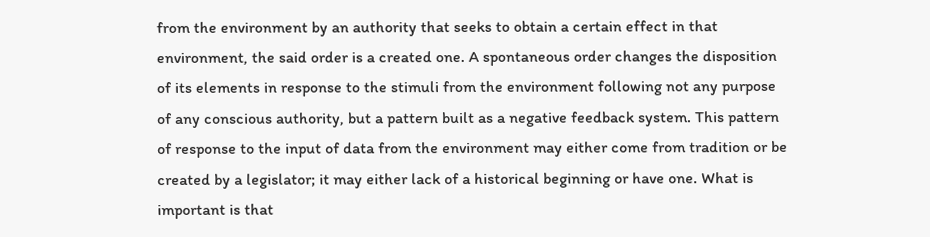from the environment by an authority that seeks to obtain a certain effect in that environment, the said order is a created one. A spontaneous order changes the disposition of its elements in response to the stimuli from the environment following not any purpose of any conscious authority, but a pattern built as a negative feedback system. This pattern of response to the input of data from the environment may either come from tradition or be created by a legislator; it may either lack of a historical beginning or have one. What is important is that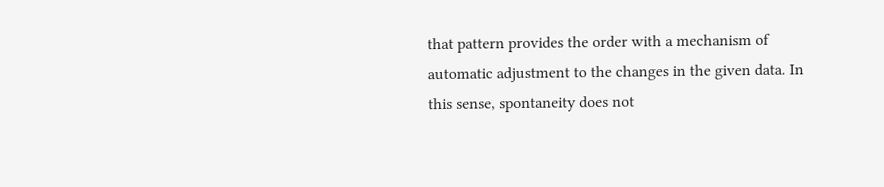that pattern provides the order with a mechanism of automatic adjustment to the changes in the given data. In this sense, spontaneity does not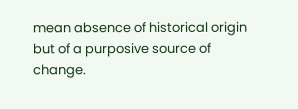mean absence of historical origin but of a purposive source of change.